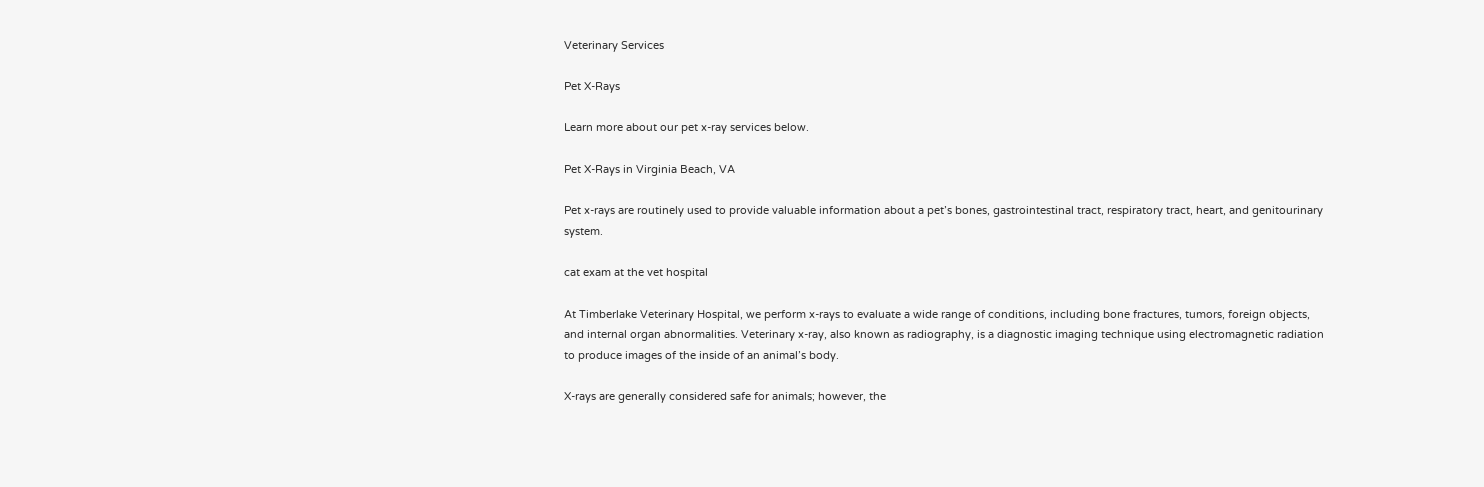Veterinary Services

Pet X-Rays

Learn more about our pet x-ray services below.

Pet X-Rays in Virginia Beach, VA

Pet x-rays are routinely used to provide valuable information about a pet’s bones, gastrointestinal tract, respiratory tract, heart, and genitourinary system.

cat exam at the vet hospital

At Timberlake Veterinary Hospital, we perform x-rays to evaluate a wide range of conditions, including bone fractures, tumors, foreign objects, and internal organ abnormalities. Veterinary x-ray, also known as radiography, is a diagnostic imaging technique using electromagnetic radiation to produce images of the inside of an animal’s body.

X-rays are generally considered safe for animals; however, the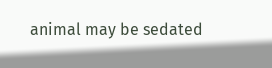animal may be sedated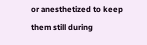or anesthetized to keep them still during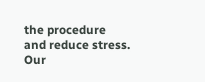the procedure and reduce stress. Our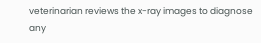veterinarian reviews the x-ray images to diagnose any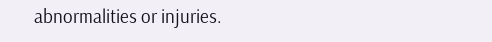abnormalities or injuries.